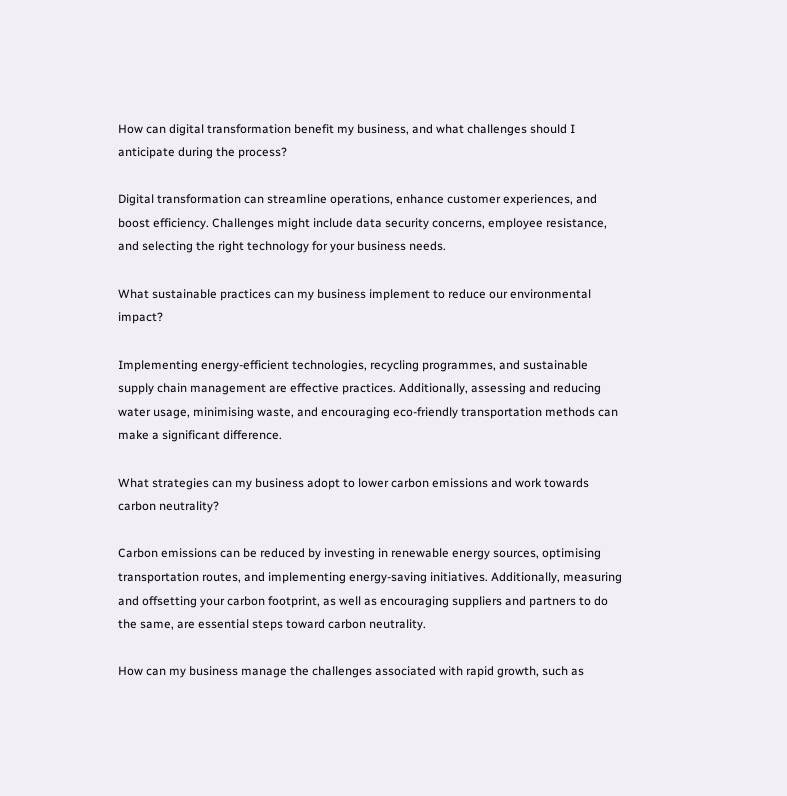How can digital transformation benefit my business, and what challenges should I anticipate during the process?

Digital transformation can streamline operations, enhance customer experiences, and boost efficiency. Challenges might include data security concerns, employee resistance, and selecting the right technology for your business needs.

What sustainable practices can my business implement to reduce our environmental impact?

Implementing energy-efficient technologies, recycling programmes, and sustainable supply chain management are effective practices. Additionally, assessing and reducing water usage, minimising waste, and encouraging eco-friendly transportation methods can make a significant difference.

What strategies can my business adopt to lower carbon emissions and work towards carbon neutrality?

Carbon emissions can be reduced by investing in renewable energy sources, optimising transportation routes, and implementing energy-saving initiatives. Additionally, measuring and offsetting your carbon footprint, as well as encouraging suppliers and partners to do the same, are essential steps toward carbon neutrality.

How can my business manage the challenges associated with rapid growth, such as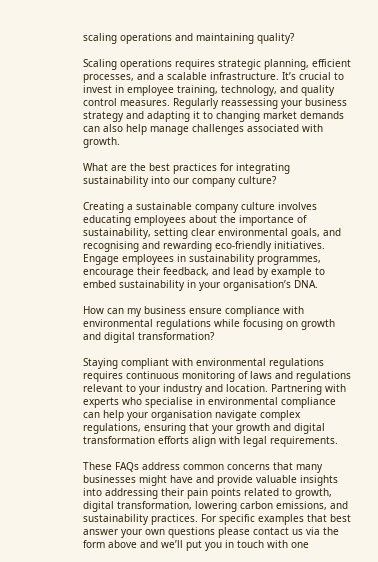scaling operations and maintaining quality?

Scaling operations requires strategic planning, efficient processes, and a scalable infrastructure. It’s crucial to invest in employee training, technology, and quality control measures. Regularly reassessing your business strategy and adapting it to changing market demands can also help manage challenges associated with growth.

What are the best practices for integrating sustainability into our company culture?

Creating a sustainable company culture involves educating employees about the importance of sustainability, setting clear environmental goals, and recognising and rewarding eco-friendly initiatives. Engage employees in sustainability programmes, encourage their feedback, and lead by example to embed sustainability in your organisation’s DNA.

How can my business ensure compliance with environmental regulations while focusing on growth and digital transformation?

Staying compliant with environmental regulations requires continuous monitoring of laws and regulations relevant to your industry and location. Partnering with experts who specialise in environmental compliance can help your organisation navigate complex regulations, ensuring that your growth and digital transformation efforts align with legal requirements.

These FAQs address common concerns that many businesses might have and provide valuable insights into addressing their pain points related to growth, digital transformation, lowering carbon emissions, and sustainability practices. For specific examples that best answer your own questions please contact us via the form above and we’ll put you in touch with one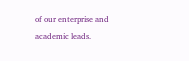of our enterprise and academic leads.